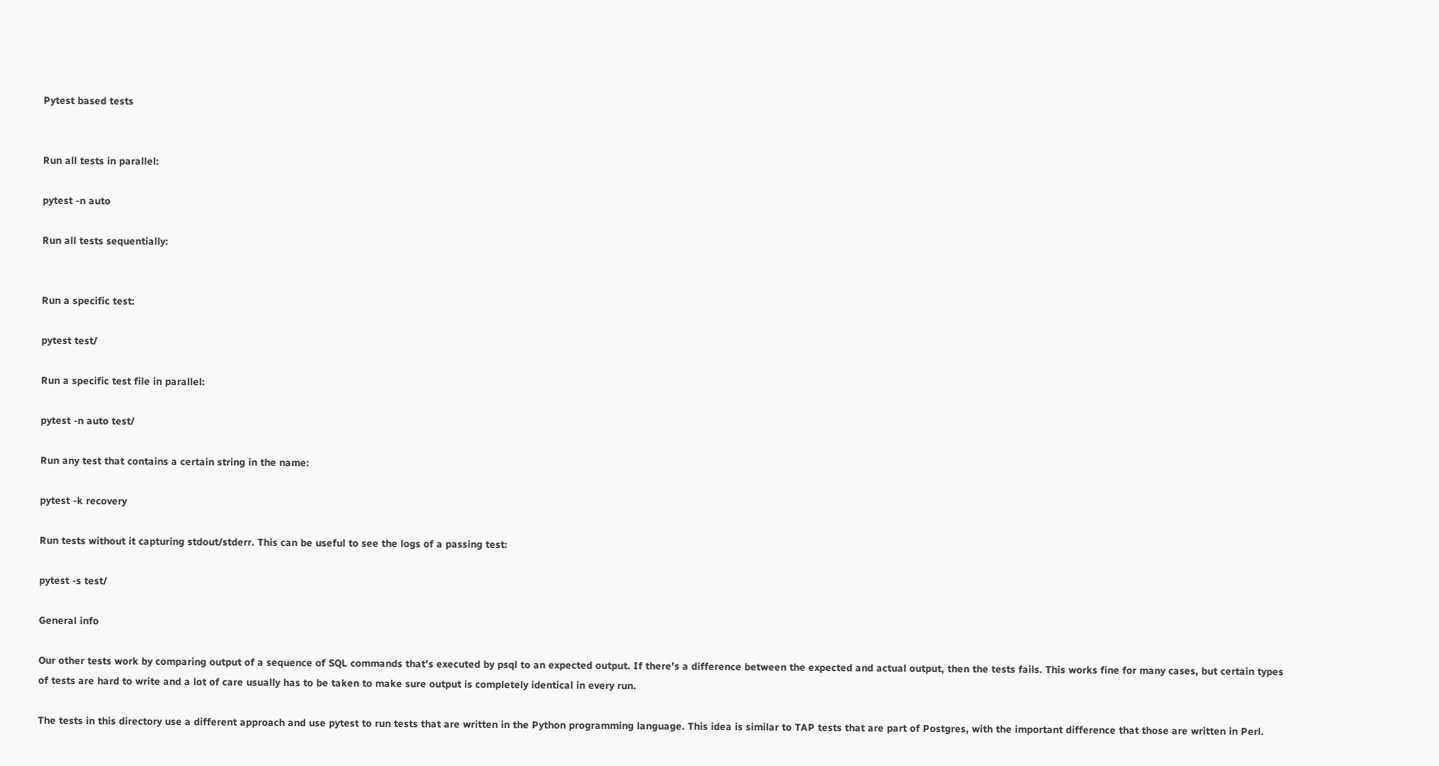Pytest based tests


Run all tests in parallel:

pytest -n auto

Run all tests sequentially:


Run a specific test:

pytest test/

Run a specific test file in parallel:

pytest -n auto test/

Run any test that contains a certain string in the name:

pytest -k recovery

Run tests without it capturing stdout/stderr. This can be useful to see the logs of a passing test:

pytest -s test/

General info

Our other tests work by comparing output of a sequence of SQL commands that’s executed by psql to an expected output. If there’s a difference between the expected and actual output, then the tests fails. This works fine for many cases, but certain types of tests are hard to write and a lot of care usually has to be taken to make sure output is completely identical in every run.

The tests in this directory use a different approach and use pytest to run tests that are written in the Python programming language. This idea is similar to TAP tests that are part of Postgres, with the important difference that those are written in Perl.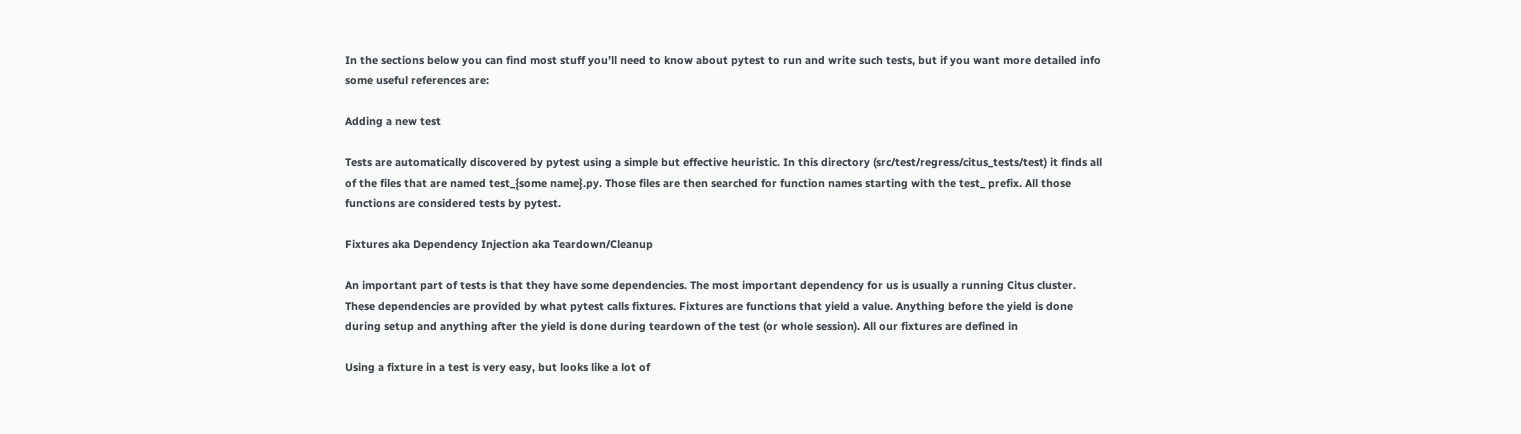In the sections below you can find most stuff you’ll need to know about pytest to run and write such tests, but if you want more detailed info some useful references are:

Adding a new test

Tests are automatically discovered by pytest using a simple but effective heuristic. In this directory (src/test/regress/citus_tests/test) it finds all of the files that are named test_{some name}.py. Those files are then searched for function names starting with the test_ prefix. All those functions are considered tests by pytest.

Fixtures aka Dependency Injection aka Teardown/Cleanup

An important part of tests is that they have some dependencies. The most important dependency for us is usually a running Citus cluster. These dependencies are provided by what pytest calls fixtures. Fixtures are functions that yield a value. Anything before the yield is done during setup and anything after the yield is done during teardown of the test (or whole session). All our fixtures are defined in

Using a fixture in a test is very easy, but looks like a lot of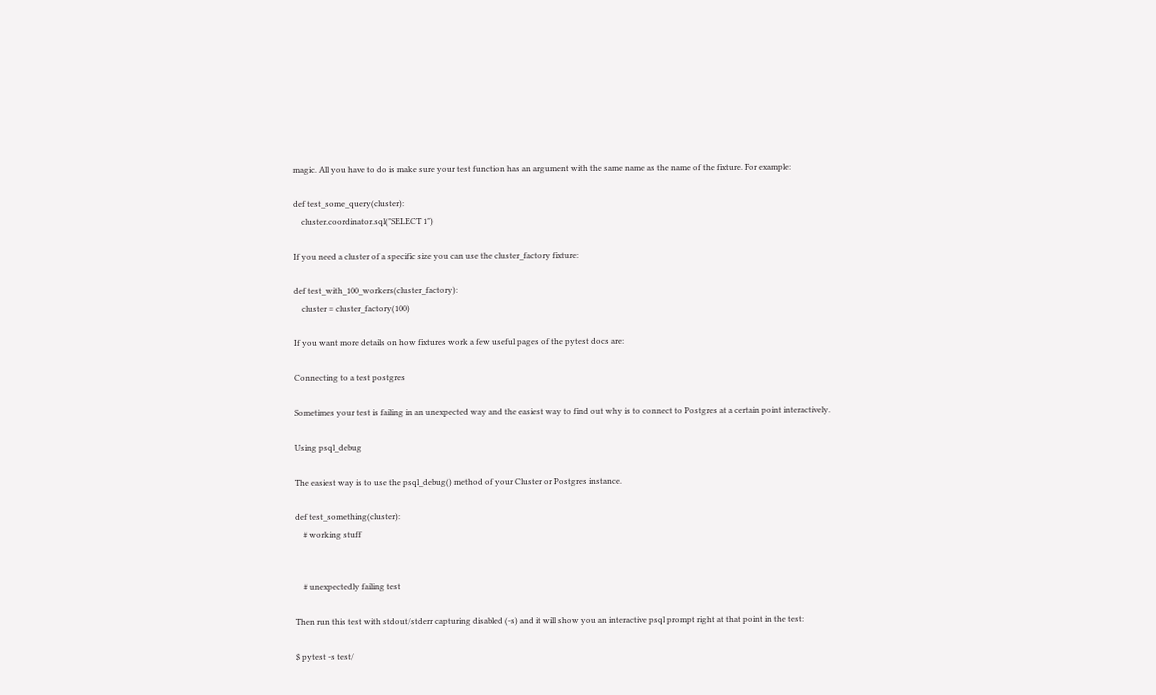magic. All you have to do is make sure your test function has an argument with the same name as the name of the fixture. For example:

def test_some_query(cluster):
    cluster.coordinator.sql("SELECT 1")

If you need a cluster of a specific size you can use the cluster_factory fixture:

def test_with_100_workers(cluster_factory):
    cluster = cluster_factory(100)

If you want more details on how fixtures work a few useful pages of the pytest docs are:

Connecting to a test postgres

Sometimes your test is failing in an unexpected way and the easiest way to find out why is to connect to Postgres at a certain point interactively.

Using psql_debug

The easiest way is to use the psql_debug() method of your Cluster or Postgres instance.

def test_something(cluster):
    # working stuff


    # unexpectedly failing test

Then run this test with stdout/stderr capturing disabled (-s) and it will show you an interactive psql prompt right at that point in the test:

$ pytest -s test/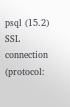psql (15.2)
SSL connection (protocol: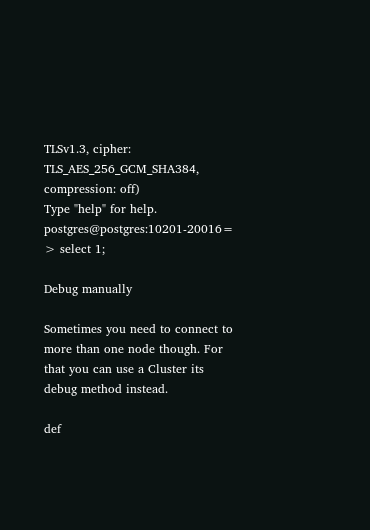TLSv1.3, cipher: TLS_AES_256_GCM_SHA384, compression: off)
Type "help" for help. postgres@postgres:10201-20016=
> select 1;

Debug manually

Sometimes you need to connect to more than one node though. For that you can use a Cluster its debug method instead.

def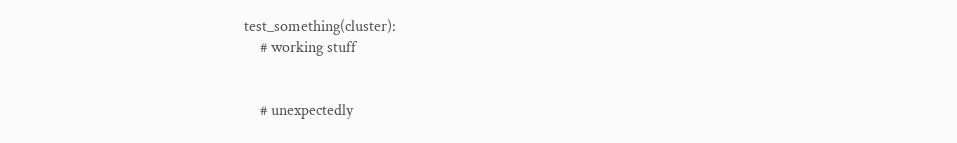test_something(cluster):
    # working stuff


    # unexpectedly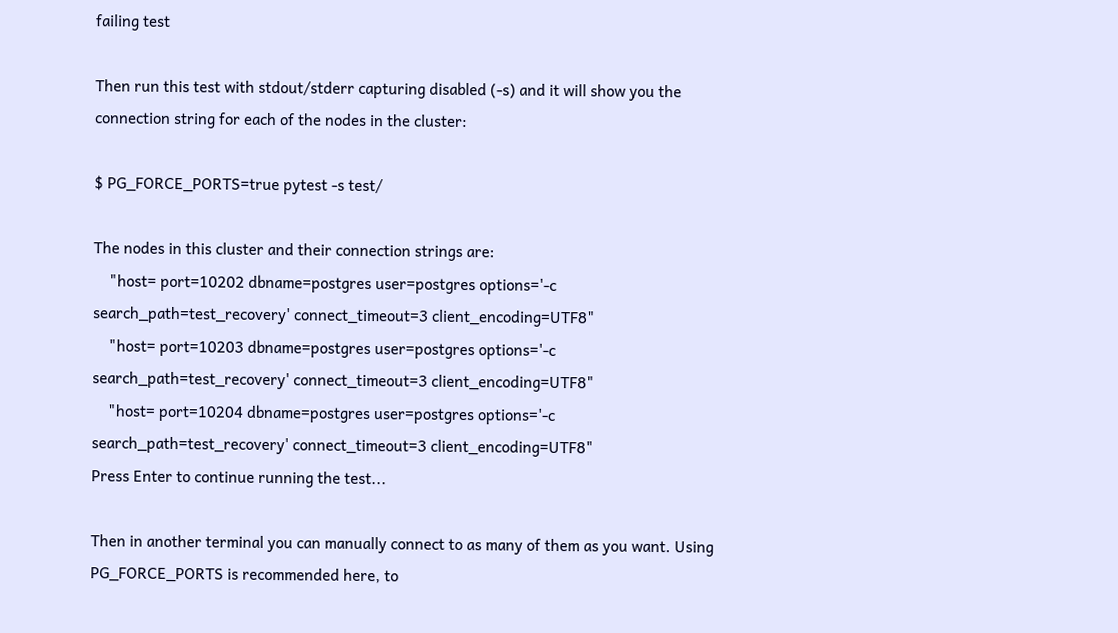failing test

Then run this test with stdout/stderr capturing disabled (-s) and it will show you the connection string for each of the nodes in the cluster:

$ PG_FORCE_PORTS=true pytest -s test/

The nodes in this cluster and their connection strings are:
    "host= port=10202 dbname=postgres user=postgres options='-c search_path=test_recovery' connect_timeout=3 client_encoding=UTF8"
    "host= port=10203 dbname=postgres user=postgres options='-c search_path=test_recovery' connect_timeout=3 client_encoding=UTF8"
    "host= port=10204 dbname=postgres user=postgres options='-c search_path=test_recovery' connect_timeout=3 client_encoding=UTF8"
Press Enter to continue running the test...

Then in another terminal you can manually connect to as many of them as you want. Using PG_FORCE_PORTS is recommended here, to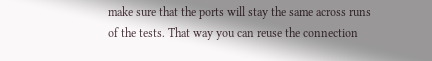make sure that the ports will stay the same across runs of the tests. That way you can reuse the connection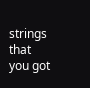strings that you got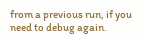from a previous run, if you need to debug again.